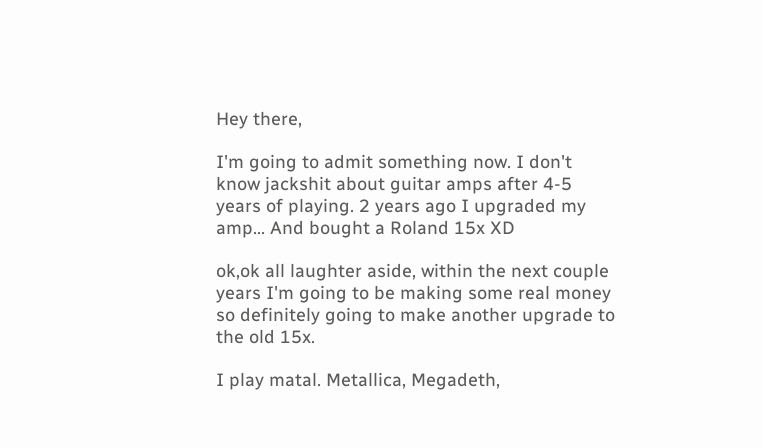Hey there,

I'm going to admit something now. I don't know jackshit about guitar amps after 4-5 years of playing. 2 years ago I upgraded my amp... And bought a Roland 15x XD

ok,ok all laughter aside, within the next couple years I'm going to be making some real money so definitely going to make another upgrade to the old 15x.

I play matal. Metallica, Megadeth,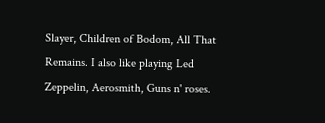Slayer, Children of Bodom, All That Remains. I also like playing Led Zeppelin, Aerosmith, Guns n' roses.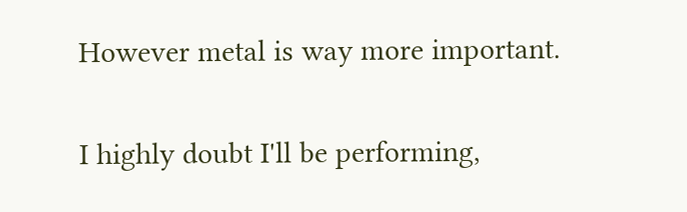However metal is way more important.

I highly doubt I'll be performing,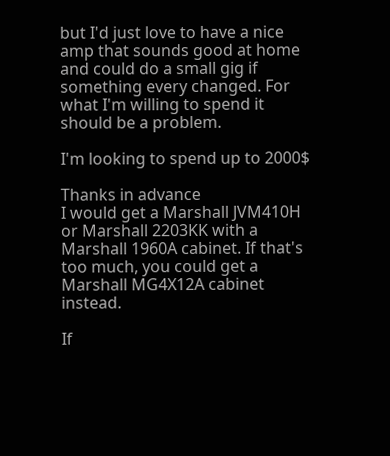but I'd just love to have a nice amp that sounds good at home and could do a small gig if something every changed. For what I'm willing to spend it should be a problem.

I'm looking to spend up to 2000$

Thanks in advance
I would get a Marshall JVM410H or Marshall 2203KK with a Marshall 1960A cabinet. If that's too much, you could get a Marshall MG4X12A cabinet instead.

If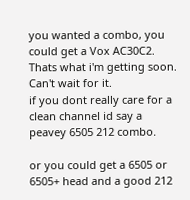you wanted a combo, you could get a Vox AC30C2. Thats what i'm getting soon. Can't wait for it.
if you dont really care for a clean channel id say a peavey 6505 212 combo.

or you could get a 6505 or 6505+ head and a good 212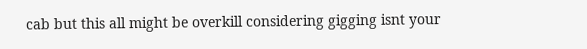cab but this all might be overkill considering gigging isnt your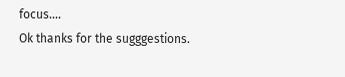focus....
Ok thanks for the sugggestions.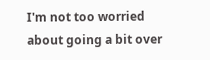I'm not too worried about going a bit over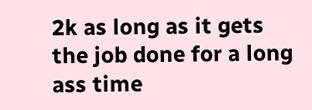2k as long as it gets the job done for a long ass time